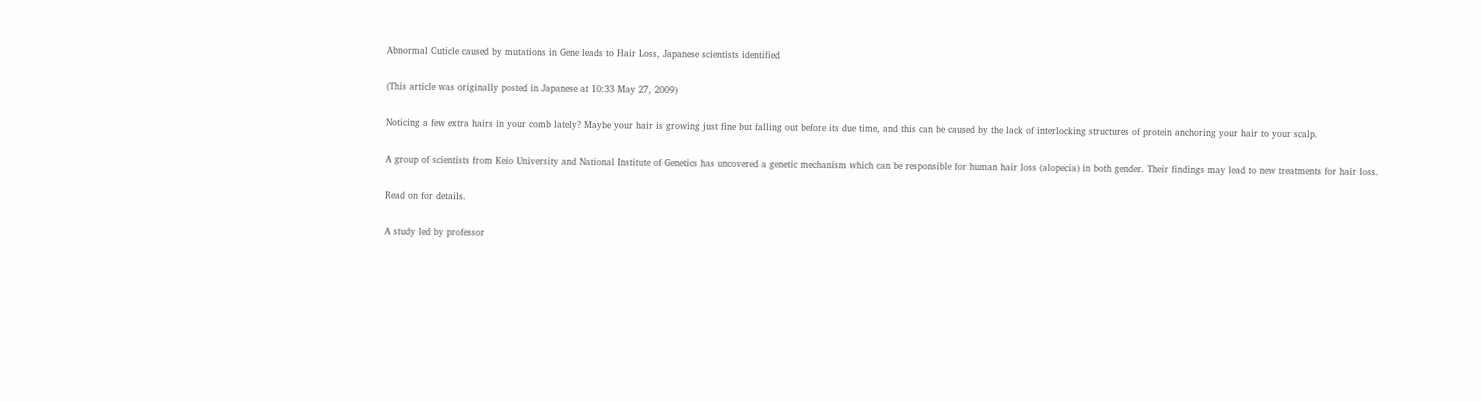Abnormal Cuticle caused by mutations in Gene leads to Hair Loss, Japanese scientists identified

(This article was originally posted in Japanese at 10:33 May 27, 2009)

Noticing a few extra hairs in your comb lately? Maybe your hair is growing just fine but falling out before its due time, and this can be caused by the lack of interlocking structures of protein anchoring your hair to your scalp.

A group of scientists from Keio University and National Institute of Genetics has uncovered a genetic mechanism which can be responsible for human hair loss (alopecia) in both gender. Their findings may lead to new treatments for hair loss.

Read on for details.

A study led by professor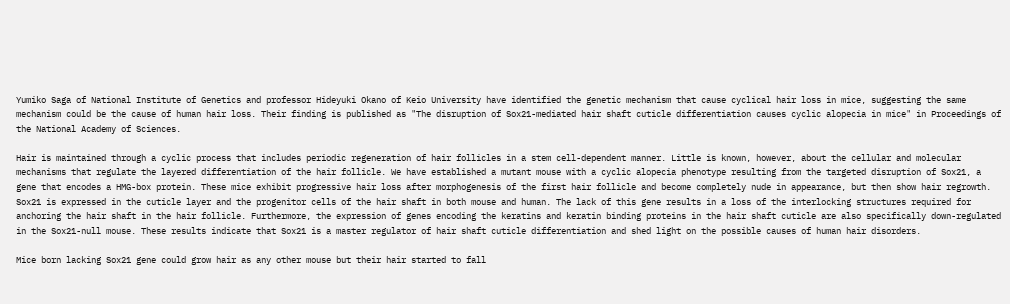Yumiko Saga of National Institute of Genetics and professor Hideyuki Okano of Keio University have identified the genetic mechanism that cause cyclical hair loss in mice, suggesting the same mechanism could be the cause of human hair loss. Their finding is published as "The disruption of Sox21-mediated hair shaft cuticle differentiation causes cyclic alopecia in mice" in Proceedings of the National Academy of Sciences.

Hair is maintained through a cyclic process that includes periodic regeneration of hair follicles in a stem cell-dependent manner. Little is known, however, about the cellular and molecular mechanisms that regulate the layered differentiation of the hair follicle. We have established a mutant mouse with a cyclic alopecia phenotype resulting from the targeted disruption of Sox21, a gene that encodes a HMG-box protein. These mice exhibit progressive hair loss after morphogenesis of the first hair follicle and become completely nude in appearance, but then show hair regrowth. Sox21 is expressed in the cuticle layer and the progenitor cells of the hair shaft in both mouse and human. The lack of this gene results in a loss of the interlocking structures required for anchoring the hair shaft in the hair follicle. Furthermore, the expression of genes encoding the keratins and keratin binding proteins in the hair shaft cuticle are also specifically down-regulated in the Sox21-null mouse. These results indicate that Sox21 is a master regulator of hair shaft cuticle differentiation and shed light on the possible causes of human hair disorders.

Mice born lacking Sox21 gene could grow hair as any other mouse but their hair started to fall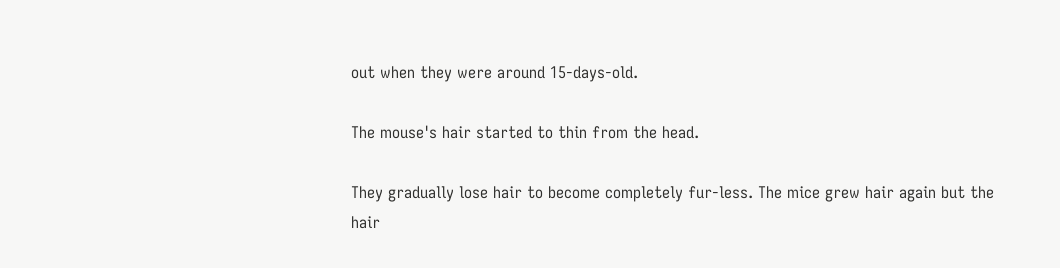out when they were around 15-days-old.

The mouse's hair started to thin from the head.

They gradually lose hair to become completely fur-less. The mice grew hair again but the hair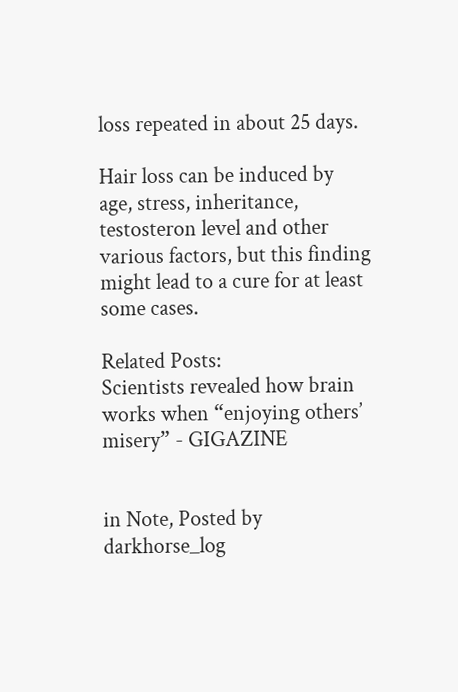loss repeated in about 25 days.

Hair loss can be induced by age, stress, inheritance, testosteron level and other various factors, but this finding might lead to a cure for at least some cases.

Related Posts:
Scientists revealed how brain works when “enjoying others’ misery” - GIGAZINE


in Note, Posted by darkhorse_log